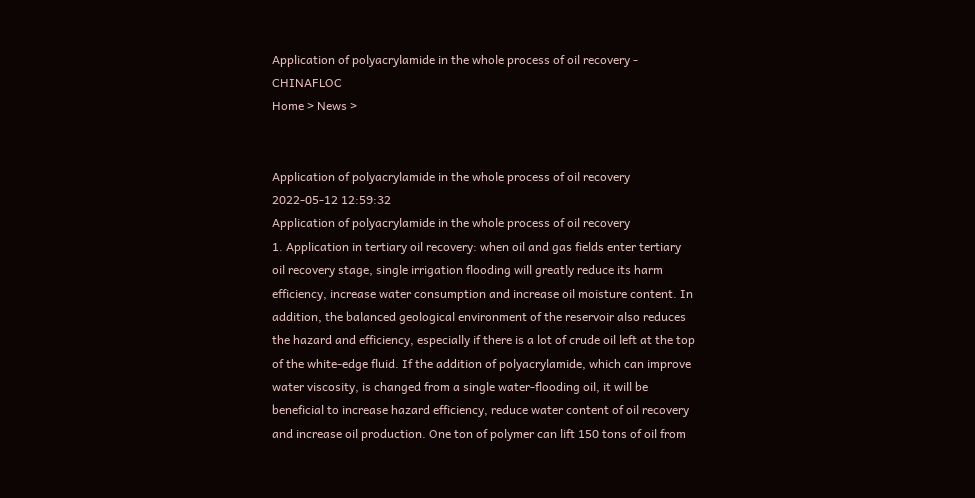Application of polyacrylamide in the whole process of oil recovery - CHINAFLOC
Home > News >


Application of polyacrylamide in the whole process of oil recovery
2022-05-12 12:59:32
Application of polyacrylamide in the whole process of oil recovery
1. Application in tertiary oil recovery: when oil and gas fields enter tertiary oil recovery stage, single irrigation flooding will greatly reduce its harm efficiency, increase water consumption and increase oil moisture content. In addition, the balanced geological environment of the reservoir also reduces the hazard and efficiency, especially if there is a lot of crude oil left at the top of the white-edge fluid. If the addition of polyacrylamide, which can improve water viscosity, is changed from a single water-flooding oil, it will be beneficial to increase hazard efficiency, reduce water content of oil recovery and increase oil production. One ton of polymer can lift 150 tons of oil from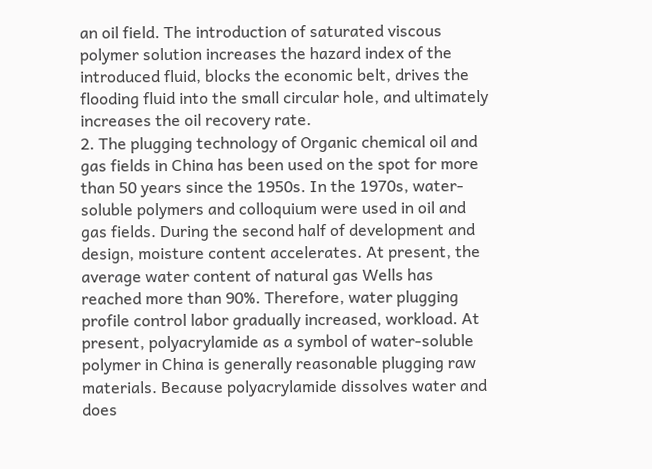an oil field. The introduction of saturated viscous polymer solution increases the hazard index of the introduced fluid, blocks the economic belt, drives the flooding fluid into the small circular hole, and ultimately increases the oil recovery rate.
2. The plugging technology of Organic chemical oil and gas fields in China has been used on the spot for more than 50 years since the 1950s. In the 1970s, water-soluble polymers and colloquium were used in oil and gas fields. During the second half of development and design, moisture content accelerates. At present, the average water content of natural gas Wells has reached more than 90%. Therefore, water plugging profile control labor gradually increased, workload. At present, polyacrylamide as a symbol of water-soluble polymer in China is generally reasonable plugging raw materials. Because polyacrylamide dissolves water and does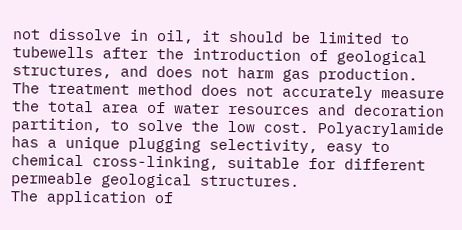not dissolve in oil, it should be limited to tubewells after the introduction of geological structures, and does not harm gas production. The treatment method does not accurately measure the total area of water resources and decoration partition, to solve the low cost. Polyacrylamide has a unique plugging selectivity, easy to chemical cross-linking, suitable for different permeable geological structures.
The application of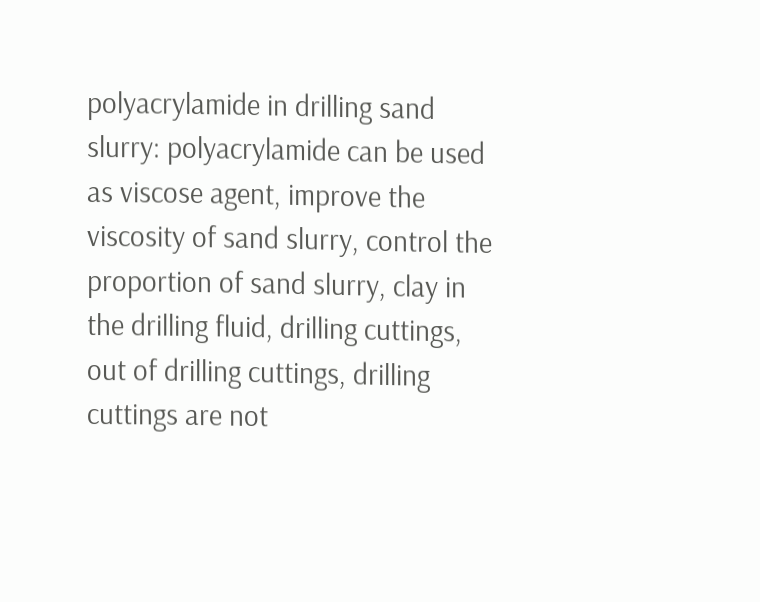polyacrylamide in drilling sand slurry: polyacrylamide can be used as viscose agent, improve the viscosity of sand slurry, control the proportion of sand slurry, clay in the drilling fluid, drilling cuttings, out of drilling cuttings, drilling cuttings are not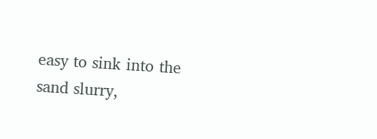easy to sink into the sand slurry,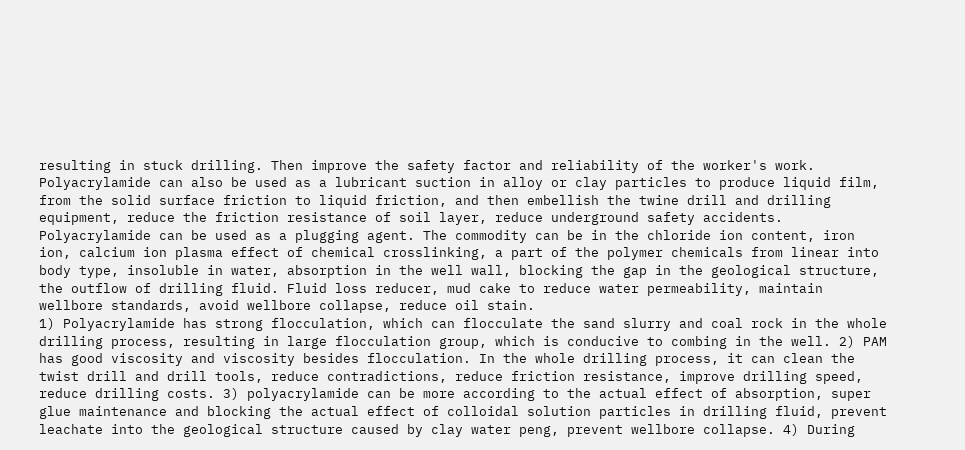resulting in stuck drilling. Then improve the safety factor and reliability of the worker's work.
Polyacrylamide can also be used as a lubricant suction in alloy or clay particles to produce liquid film, from the solid surface friction to liquid friction, and then embellish the twine drill and drilling equipment, reduce the friction resistance of soil layer, reduce underground safety accidents.
Polyacrylamide can be used as a plugging agent. The commodity can be in the chloride ion content, iron ion, calcium ion plasma effect of chemical crosslinking, a part of the polymer chemicals from linear into body type, insoluble in water, absorption in the well wall, blocking the gap in the geological structure, the outflow of drilling fluid. Fluid loss reducer, mud cake to reduce water permeability, maintain wellbore standards, avoid wellbore collapse, reduce oil stain.
1) Polyacrylamide has strong flocculation, which can flocculate the sand slurry and coal rock in the whole drilling process, resulting in large flocculation group, which is conducive to combing in the well. 2) PAM has good viscosity and viscosity besides flocculation. In the whole drilling process, it can clean the twist drill and drill tools, reduce contradictions, reduce friction resistance, improve drilling speed, reduce drilling costs. 3) polyacrylamide can be more according to the actual effect of absorption, super glue maintenance and blocking the actual effect of colloidal solution particles in drilling fluid, prevent leachate into the geological structure caused by clay water peng, prevent wellbore collapse. 4) During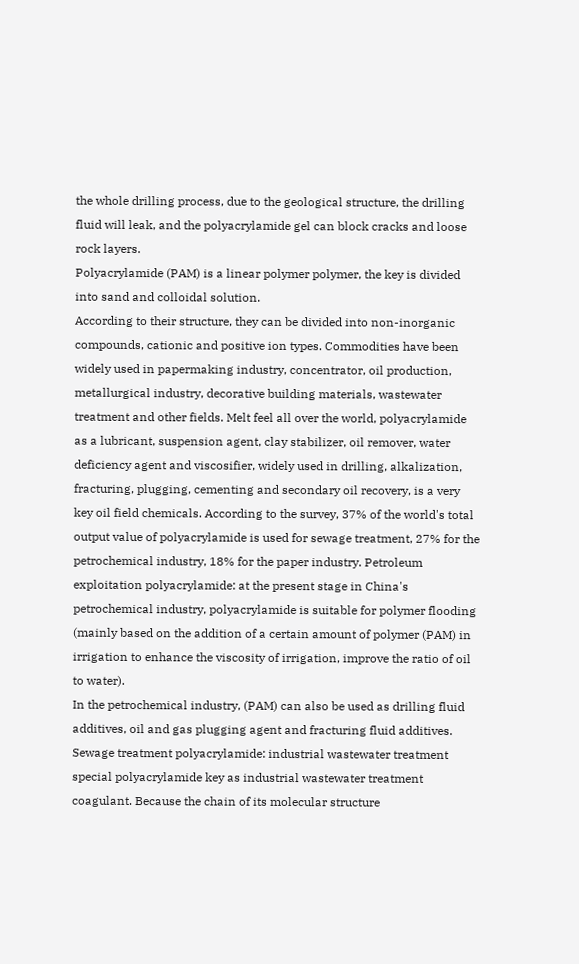the whole drilling process, due to the geological structure, the drilling fluid will leak, and the polyacrylamide gel can block cracks and loose rock layers.
Polyacrylamide (PAM) is a linear polymer polymer, the key is divided into sand and colloidal solution.
According to their structure, they can be divided into non-inorganic compounds, cationic and positive ion types. Commodities have been widely used in papermaking industry, concentrator, oil production, metallurgical industry, decorative building materials, wastewater treatment and other fields. Melt feel all over the world, polyacrylamide as a lubricant, suspension agent, clay stabilizer, oil remover, water deficiency agent and viscosifier, widely used in drilling, alkalization, fracturing, plugging, cementing and secondary oil recovery, is a very key oil field chemicals. According to the survey, 37% of the world's total output value of polyacrylamide is used for sewage treatment, 27% for the petrochemical industry, 18% for the paper industry. Petroleum exploitation polyacrylamide: at the present stage in China's petrochemical industry, polyacrylamide is suitable for polymer flooding (mainly based on the addition of a certain amount of polymer (PAM) in irrigation to enhance the viscosity of irrigation, improve the ratio of oil to water).
In the petrochemical industry, (PAM) can also be used as drilling fluid additives, oil and gas plugging agent and fracturing fluid additives. Sewage treatment polyacrylamide: industrial wastewater treatment special polyacrylamide key as industrial wastewater treatment coagulant. Because the chain of its molecular structure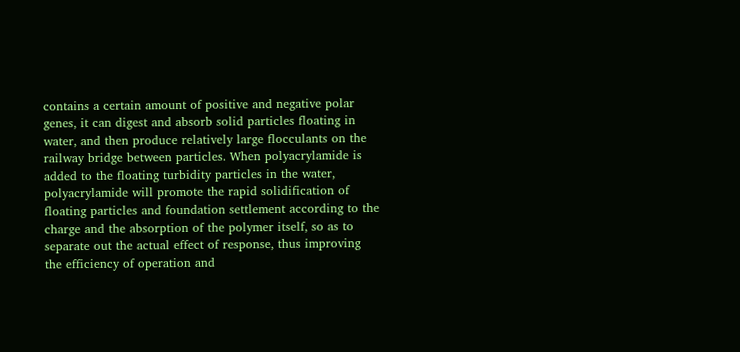contains a certain amount of positive and negative polar genes, it can digest and absorb solid particles floating in water, and then produce relatively large flocculants on the railway bridge between particles. When polyacrylamide is added to the floating turbidity particles in the water, polyacrylamide will promote the rapid solidification of floating particles and foundation settlement according to the charge and the absorption of the polymer itself, so as to separate out the actual effect of response, thus improving the efficiency of operation and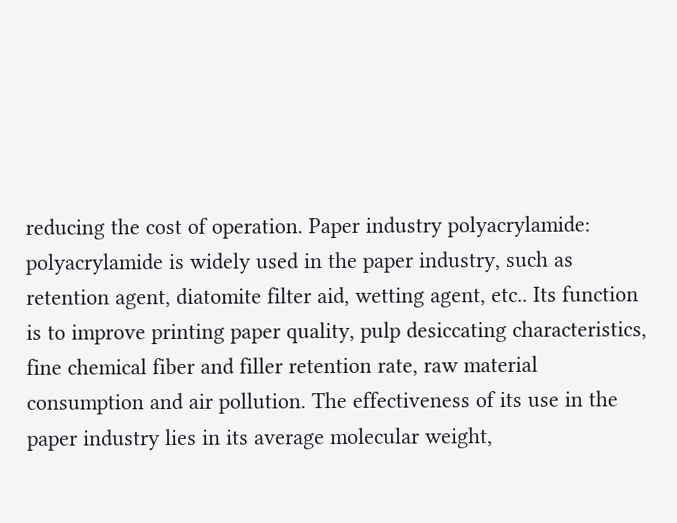reducing the cost of operation. Paper industry polyacrylamide: polyacrylamide is widely used in the paper industry, such as retention agent, diatomite filter aid, wetting agent, etc.. Its function is to improve printing paper quality, pulp desiccating characteristics, fine chemical fiber and filler retention rate, raw material consumption and air pollution. The effectiveness of its use in the paper industry lies in its average molecular weight,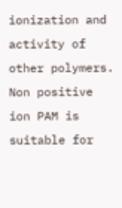ionization and activity of other polymers. Non positive ion PAM is suitable for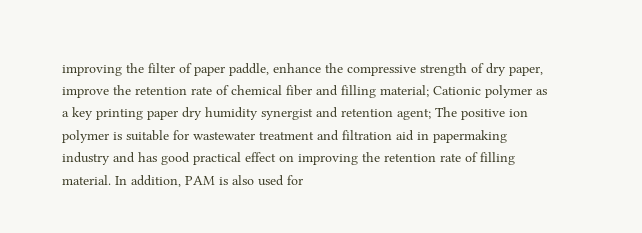improving the filter of paper paddle, enhance the compressive strength of dry paper, improve the retention rate of chemical fiber and filling material; Cationic polymer as a key printing paper dry humidity synergist and retention agent; The positive ion polymer is suitable for wastewater treatment and filtration aid in papermaking industry and has good practical effect on improving the retention rate of filling material. In addition, PAM is also used for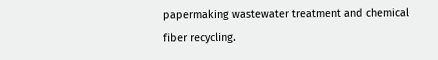papermaking wastewater treatment and chemical fiber recycling.